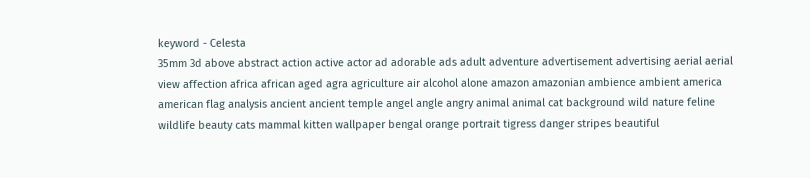keyword - Celesta
35mm 3d above abstract action active actor ad adorable ads adult adventure advertisement advertising aerial aerial view affection africa african aged agra agriculture air alcohol alone amazon amazonian ambience ambient america american flag analysis ancient ancient temple angel angle angry animal animal cat background wild nature feline wildlife beauty cats mammal kitten wallpaper bengal orange portrait tigress danger stripes beautiful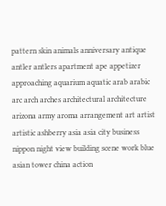pattern skin animals anniversary antique antler antlers apartment ape appetizer approaching aquarium aquatic arab arabic arc arch arches architectural architecture arizona army aroma arrangement art artist artistic ashberry asia asia city business nippon night view building scene work blue asian tower china action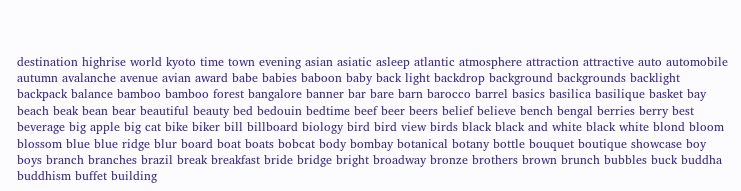destination highrise world kyoto time town evening asian asiatic asleep atlantic atmosphere attraction attractive auto automobile autumn avalanche avenue avian award babe babies baboon baby back light backdrop background backgrounds backlight backpack balance bamboo bamboo forest bangalore banner bar bare barn barocco barrel basics basilica basilique basket bay beach beak bean bear beautiful beauty bed bedouin bedtime beef beer beers belief believe bench bengal berries berry best beverage big apple big cat bike biker bill billboard biology bird bird view birds black black and white black white blond bloom blossom blue blue ridge blur board boat boats bobcat body bombay botanical botany bottle bouquet boutique showcase boy boys branch branches brazil break breakfast bride bridge bright broadway bronze brothers brown brunch bubbles buck buddha buddhism buffet building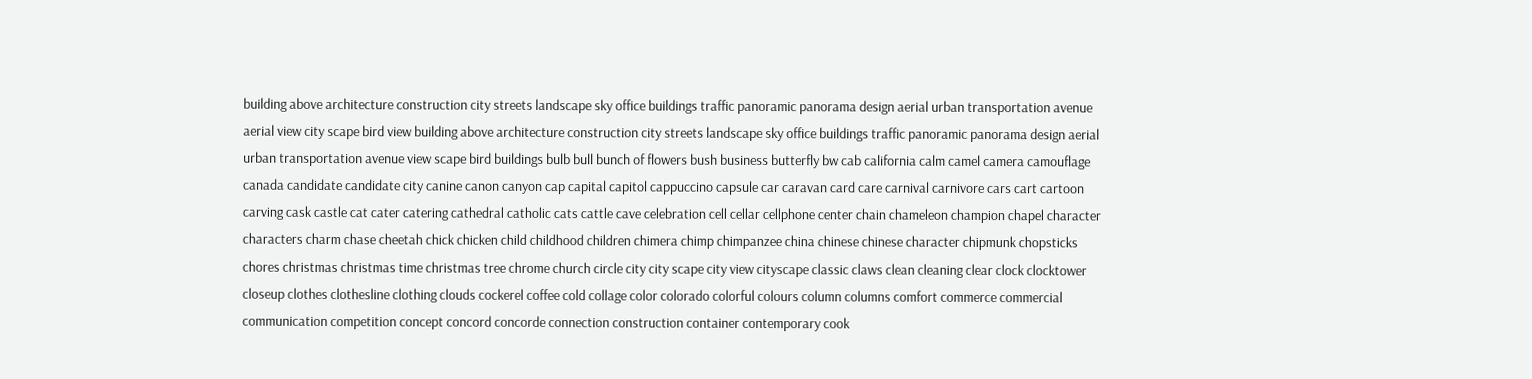building above architecture construction city streets landscape sky office buildings traffic panoramic panorama design aerial urban transportation avenue aerial view city scape bird view building above architecture construction city streets landscape sky office buildings traffic panoramic panorama design aerial urban transportation avenue view scape bird buildings bulb bull bunch of flowers bush business butterfly bw cab california calm camel camera camouflage canada candidate candidate city canine canon canyon cap capital capitol cappuccino capsule car caravan card care carnival carnivore cars cart cartoon carving cask castle cat cater catering cathedral catholic cats cattle cave celebration cell cellar cellphone center chain chameleon champion chapel character characters charm chase cheetah chick chicken child childhood children chimera chimp chimpanzee china chinese chinese character chipmunk chopsticks chores christmas christmas time christmas tree chrome church circle city city scape city view cityscape classic claws clean cleaning clear clock clocktower closeup clothes clothesline clothing clouds cockerel coffee cold collage color colorado colorful colours column columns comfort commerce commercial communication competition concept concord concorde connection construction container contemporary cook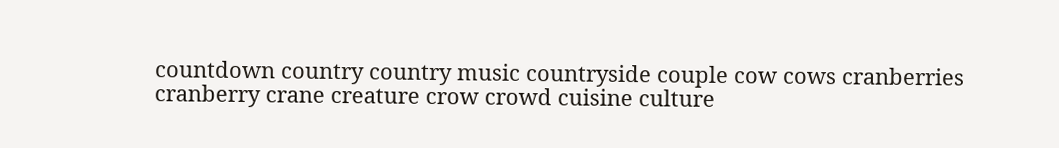countdown country country music countryside couple cow cows cranberries cranberry crane creature crow crowd cuisine culture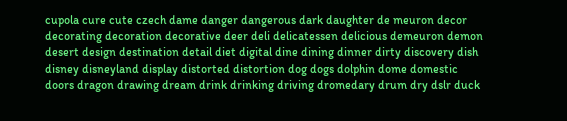cupola cure cute czech dame danger dangerous dark daughter de meuron decor decorating decoration decorative deer deli delicatessen delicious demeuron demon desert design destination detail diet digital dine dining dinner dirty discovery dish disney disneyland display distorted distortion dog dogs dolphin dome domestic doors dragon drawing dream drink drinking driving dromedary drum dry dslr duck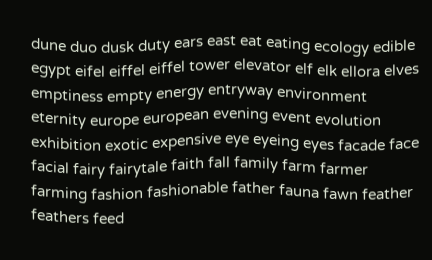dune duo dusk duty ears east eat eating ecology edible egypt eifel eiffel eiffel tower elevator elf elk ellora elves emptiness empty energy entryway environment eternity europe european evening event evolution exhibition exotic expensive eye eyeing eyes facade face facial fairy fairytale faith fall family farm farmer farming fashion fashionable father fauna fawn feather feathers feed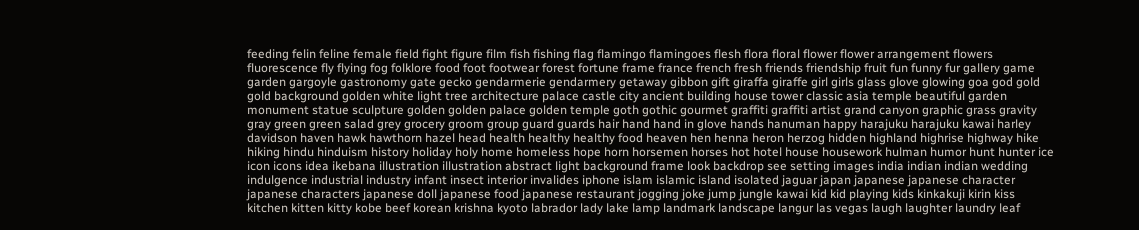feeding felin feline female field fight figure film fish fishing flag flamingo flamingoes flesh flora floral flower flower arrangement flowers fluorescence fly flying fog folklore food foot footwear forest fortune frame france french fresh friends friendship fruit fun funny fur gallery game garden gargoyle gastronomy gate gecko gendarmerie gendarmery getaway gibbon gift giraffa giraffe girl girls glass glove glowing goa god gold gold background golden white light tree architecture palace castle city ancient building house tower classic asia temple beautiful garden monument statue sculpture golden golden palace golden temple goth gothic gourmet graffiti graffiti artist grand canyon graphic grass gravity gray green green salad grey grocery groom group guard guards hair hand hand in glove hands hanuman happy harajuku harajuku kawai harley davidson haven hawk hawthorn hazel head health healthy healthy food heaven hen henna heron herzog hidden highland highrise highway hike hiking hindu hinduism history holiday holy home homeless hope horn horsemen horses hot hotel house housework hulman humor hunt hunter ice icon icons idea ikebana illustration illustration abstract light background frame look backdrop see setting images india indian indian wedding indulgence industrial industry infant insect interior invalides iphone islam islamic island isolated jaguar japan japanese japanese character japanese characters japanese doll japanese food japanese restaurant jogging joke jump jungle kawai kid kid playing kids kinkakuji kirin kiss kitchen kitten kitty kobe beef korean krishna kyoto labrador lady lake lamp landmark landscape langur las vegas laugh laughter laundry leaf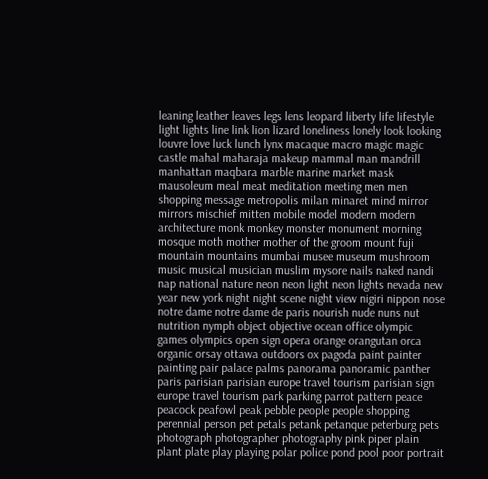leaning leather leaves legs lens leopard liberty life lifestyle light lights line link lion lizard loneliness lonely look looking louvre love luck lunch lynx macaque macro magic magic castle mahal maharaja makeup mammal man mandrill manhattan maqbara marble marine market mask mausoleum meal meat meditation meeting men men shopping message metropolis milan minaret mind mirror mirrors mischief mitten mobile model modern modern architecture monk monkey monster monument morning mosque moth mother mother of the groom mount fuji mountain mountains mumbai musee museum mushroom music musical musician muslim mysore nails naked nandi nap national nature neon neon light neon lights nevada new year new york night night scene night view nigiri nippon nose notre dame notre dame de paris nourish nude nuns nut nutrition nymph object objective ocean office olympic games olympics open sign opera orange orangutan orca organic orsay ottawa outdoors ox pagoda paint painter painting pair palace palms panorama panoramic panther paris parisian parisian europe travel tourism parisian sign europe travel tourism park parking parrot pattern peace peacock peafowl peak pebble people people shopping perennial person pet petals petank petanque peterburg pets photograph photographer photography pink piper plain plant plate play playing polar police pond pool poor portrait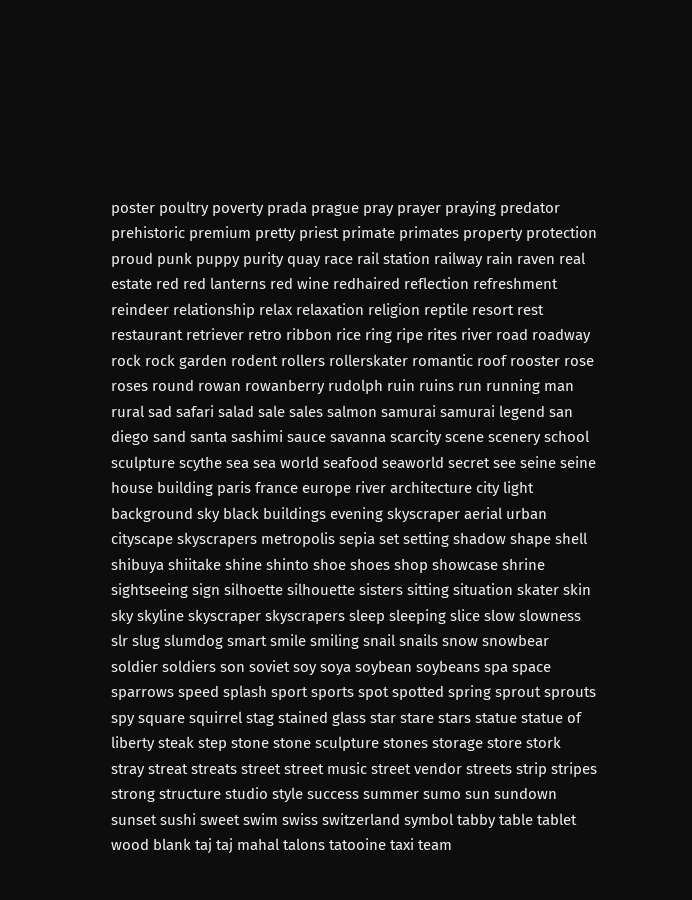poster poultry poverty prada prague pray prayer praying predator prehistoric premium pretty priest primate primates property protection proud punk puppy purity quay race rail station railway rain raven real estate red red lanterns red wine redhaired reflection refreshment reindeer relationship relax relaxation religion reptile resort rest restaurant retriever retro ribbon rice ring ripe rites river road roadway rock rock garden rodent rollers rollerskater romantic roof rooster rose roses round rowan rowanberry rudolph ruin ruins run running man rural sad safari salad sale sales salmon samurai samurai legend san diego sand santa sashimi sauce savanna scarcity scene scenery school sculpture scythe sea sea world seafood seaworld secret see seine seine house building paris france europe river architecture city light background sky black buildings evening skyscraper aerial urban cityscape skyscrapers metropolis sepia set setting shadow shape shell shibuya shiitake shine shinto shoe shoes shop showcase shrine sightseeing sign silhoette silhouette sisters sitting situation skater skin sky skyline skyscraper skyscrapers sleep sleeping slice slow slowness slr slug slumdog smart smile smiling snail snails snow snowbear soldier soldiers son soviet soy soya soybean soybeans spa space sparrows speed splash sport sports spot spotted spring sprout sprouts spy square squirrel stag stained glass star stare stars statue statue of liberty steak step stone stone sculpture stones storage store stork stray streat streats street street music street vendor streets strip stripes strong structure studio style success summer sumo sun sundown sunset sushi sweet swim swiss switzerland symbol tabby table tablet wood blank taj taj mahal talons tatooine taxi team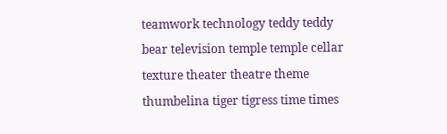teamwork technology teddy teddy bear television temple temple cellar texture theater theatre theme thumbelina tiger tigress time times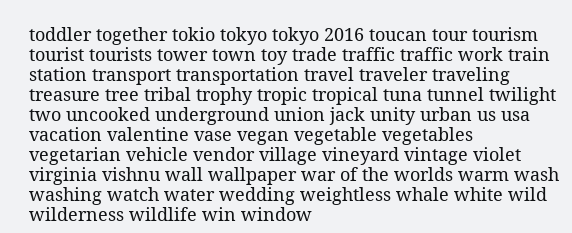toddler together tokio tokyo tokyo 2016 toucan tour tourism tourist tourists tower town toy trade traffic traffic work train station transport transportation travel traveler traveling treasure tree tribal trophy tropic tropical tuna tunnel twilight two uncooked underground union jack unity urban us usa vacation valentine vase vegan vegetable vegetables vegetarian vehicle vendor village vineyard vintage violet virginia vishnu wall wallpaper war of the worlds warm wash washing watch water wedding weightless whale white wild wilderness wildlife win window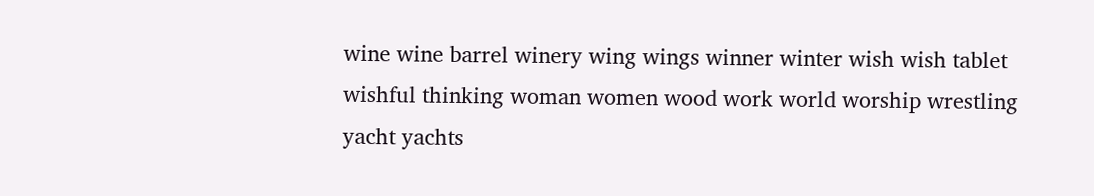wine wine barrel winery wing wings winner winter wish wish tablet wishful thinking woman women wood work world worship wrestling yacht yachts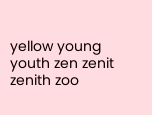yellow young youth zen zenit zenith zoo